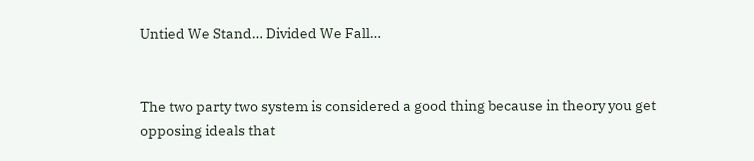Untied We Stand… Divided We Fall…


The two party two system is considered a good thing because in theory you get opposing ideals that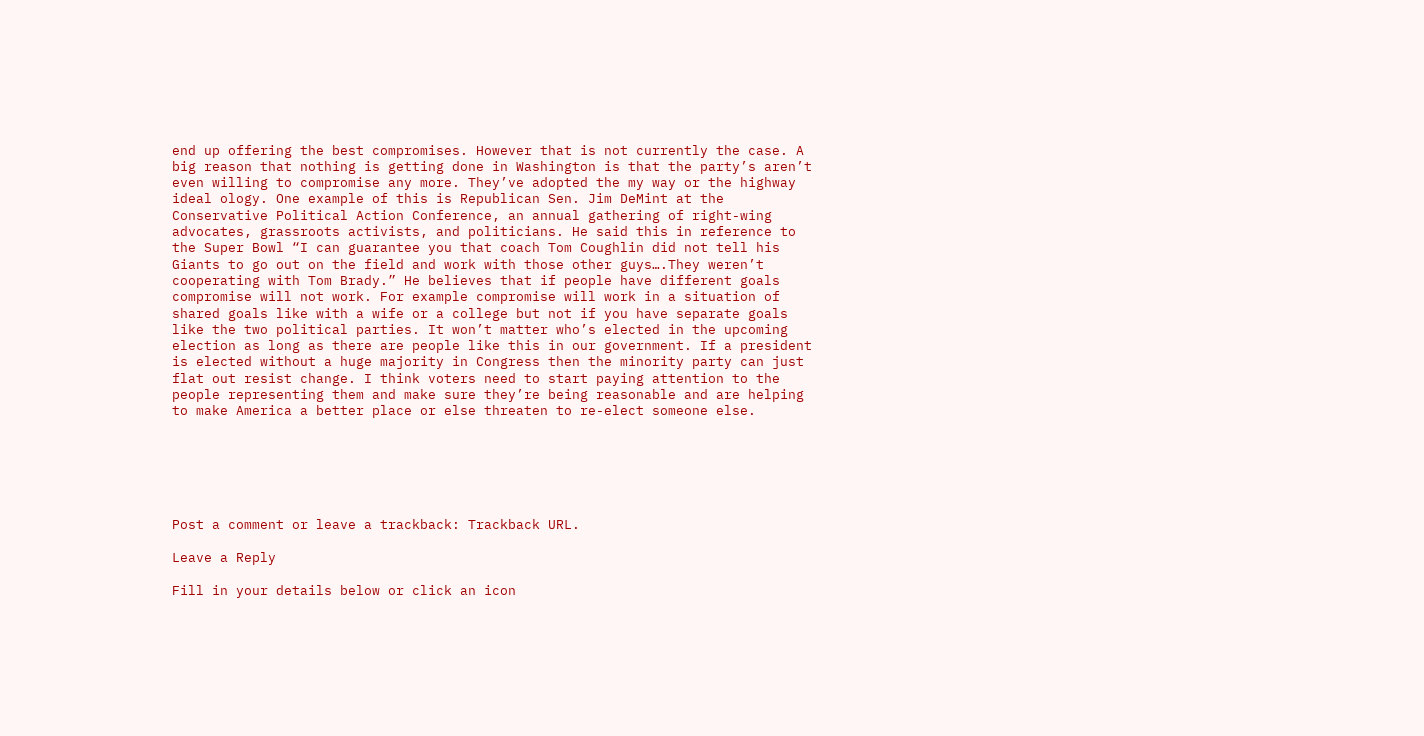end up offering the best compromises. However that is not currently the case. A big reason that nothing is getting done in Washington is that the party’s aren’t even willing to compromise any more. They’ve adopted the my way or the highway ideal ology. One example of this is Republican Sen. Jim DeMint at the Conservative Political Action Conference, an annual gathering of right-wing advocates, grassroots activists, and politicians. He said this in reference to the Super Bowl “I can guarantee you that coach Tom Coughlin did not tell his Giants to go out on the field and work with those other guys….They weren’t cooperating with Tom Brady.” He believes that if people have different goals compromise will not work. For example compromise will work in a situation of shared goals like with a wife or a college but not if you have separate goals like the two political parties. It won’t matter who’s elected in the upcoming election as long as there are people like this in our government. If a president is elected without a huge majority in Congress then the minority party can just flat out resist change. I think voters need to start paying attention to the people representing them and make sure they’re being reasonable and are helping to make America a better place or else threaten to re-elect someone else.






Post a comment or leave a trackback: Trackback URL.

Leave a Reply

Fill in your details below or click an icon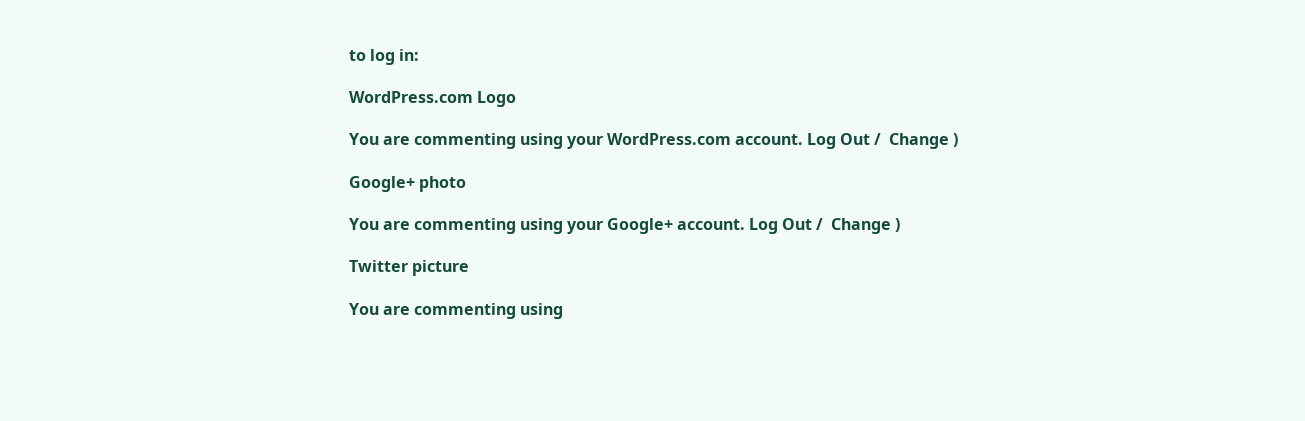to log in:

WordPress.com Logo

You are commenting using your WordPress.com account. Log Out /  Change )

Google+ photo

You are commenting using your Google+ account. Log Out /  Change )

Twitter picture

You are commenting using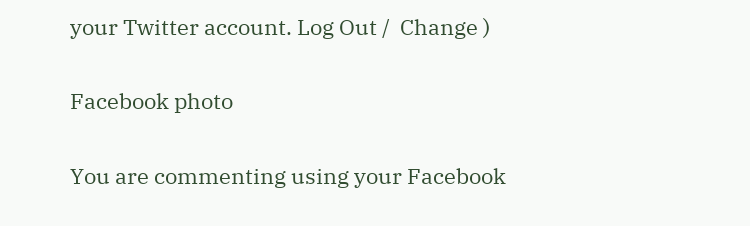your Twitter account. Log Out /  Change )

Facebook photo

You are commenting using your Facebook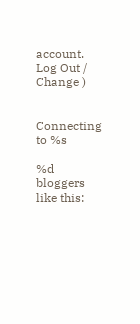account. Log Out /  Change )


Connecting to %s

%d bloggers like this: